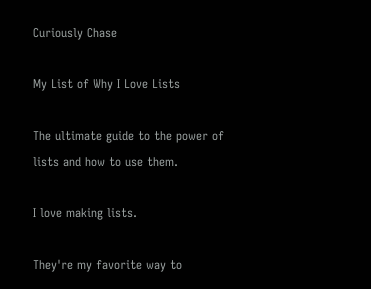Curiously Chase

My List of Why I Love Lists

The ultimate guide to the power of lists and how to use them.

I love making lists.

They're my favorite way to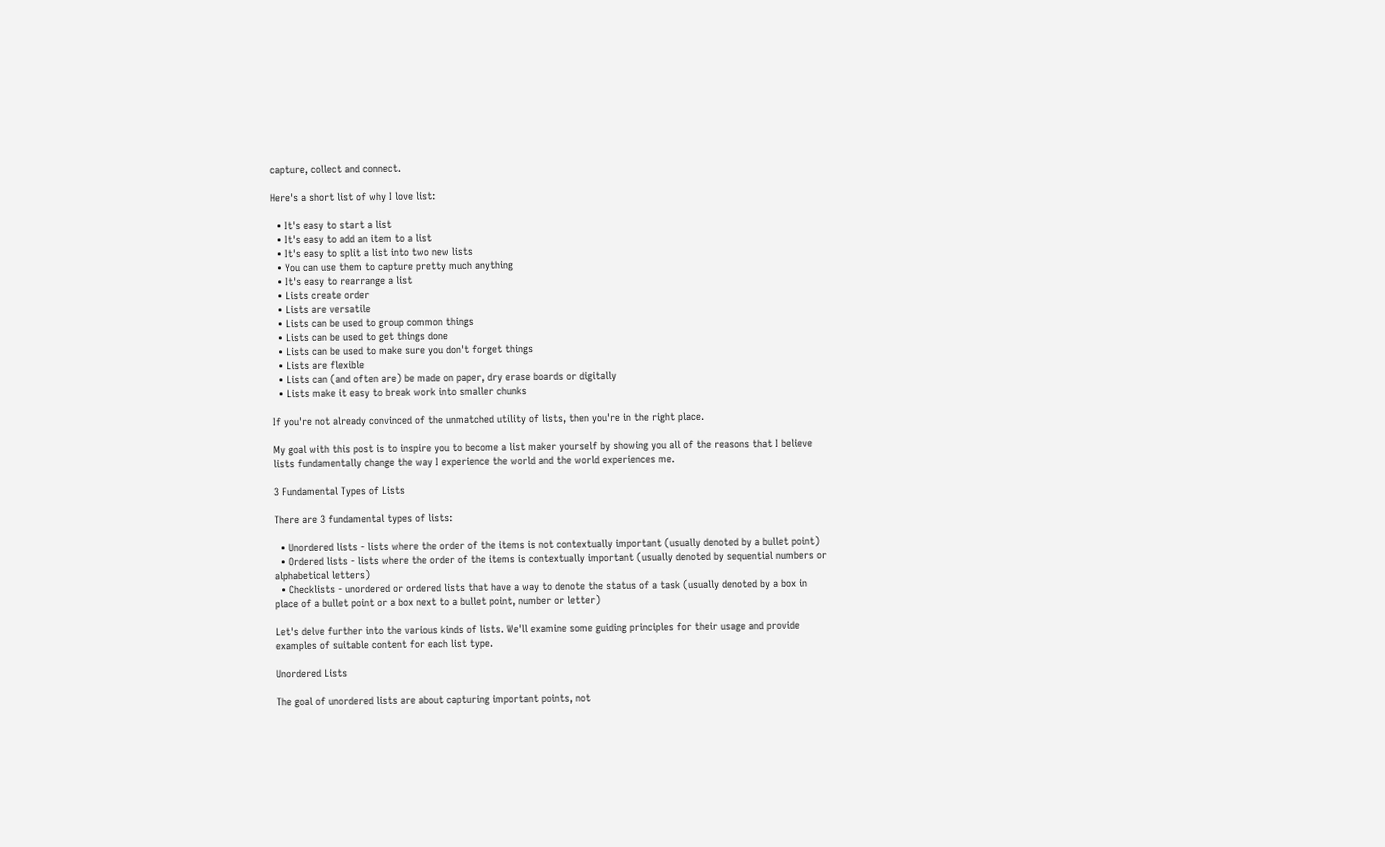capture, collect and connect.

Here's a short list of why I love list:

  • It's easy to start a list
  • It's easy to add an item to a list
  • It's easy to split a list into two new lists
  • You can use them to capture pretty much anything
  • It's easy to rearrange a list
  • Lists create order
  • Lists are versatile
  • Lists can be used to group common things
  • Lists can be used to get things done
  • Lists can be used to make sure you don't forget things
  • Lists are flexible
  • Lists can (and often are) be made on paper, dry erase boards or digitally
  • Lists make it easy to break work into smaller chunks

If you're not already convinced of the unmatched utility of lists, then you're in the right place.

My goal with this post is to inspire you to become a list maker yourself by showing you all of the reasons that I believe lists fundamentally change the way I experience the world and the world experiences me.

3 Fundamental Types of Lists

There are 3 fundamental types of lists:

  • Unordered lists - lists where the order of the items is not contextually important (usually denoted by a bullet point)
  • Ordered lists - lists where the order of the items is contextually important (usually denoted by sequential numbers or alphabetical letters)
  • Checklists - unordered or ordered lists that have a way to denote the status of a task (usually denoted by a box in place of a bullet point or a box next to a bullet point, number or letter)

Let's delve further into the various kinds of lists. We'll examine some guiding principles for their usage and provide examples of suitable content for each list type.

Unordered Lists

The goal of unordered lists are about capturing important points, not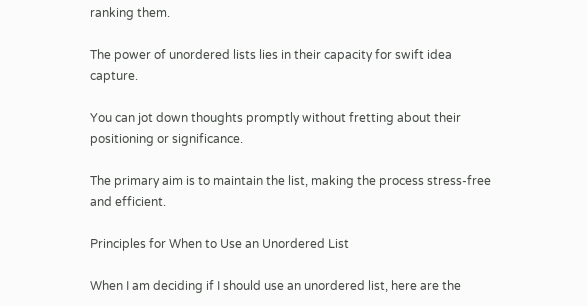ranking them.

The power of unordered lists lies in their capacity for swift idea capture.

You can jot down thoughts promptly without fretting about their positioning or significance.

The primary aim is to maintain the list, making the process stress-free and efficient.

Principles for When to Use an Unordered List

When I am deciding if I should use an unordered list, here are the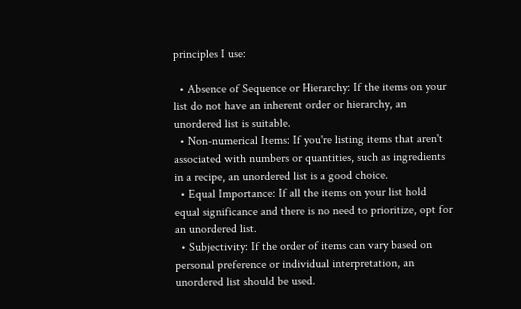principles I use:

  • Absence of Sequence or Hierarchy: If the items on your list do not have an inherent order or hierarchy, an unordered list is suitable.
  • Non-numerical Items: If you're listing items that aren't associated with numbers or quantities, such as ingredients in a recipe, an unordered list is a good choice.
  • Equal Importance: If all the items on your list hold equal significance and there is no need to prioritize, opt for an unordered list.
  • Subjectivity: If the order of items can vary based on personal preference or individual interpretation, an unordered list should be used.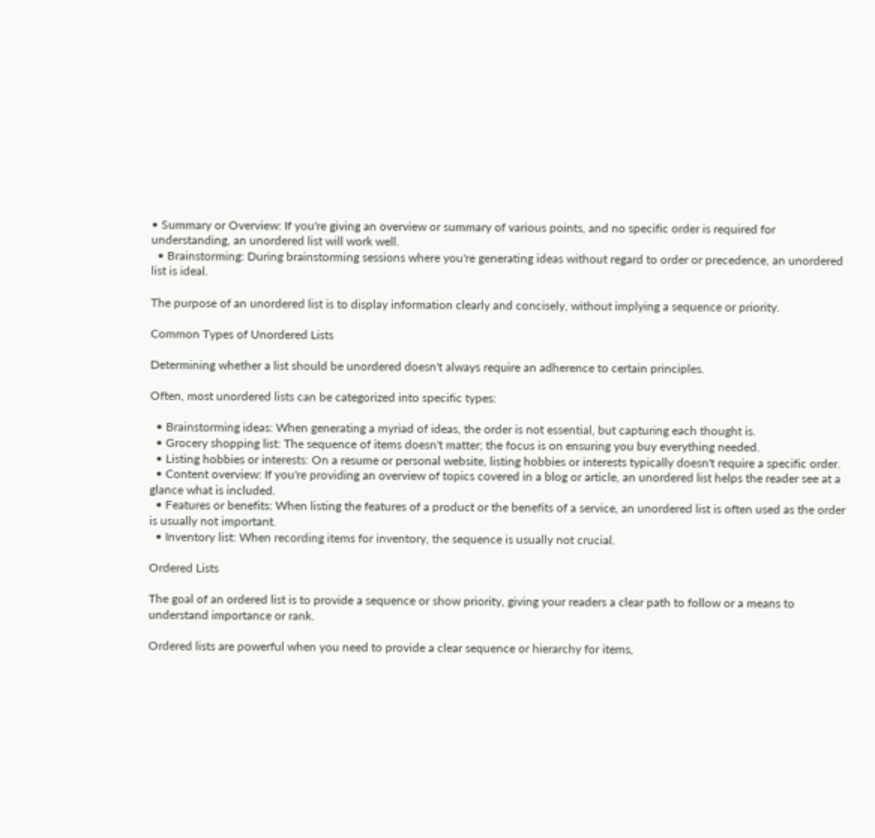• Summary or Overview: If you're giving an overview or summary of various points, and no specific order is required for understanding, an unordered list will work well.
  • Brainstorming: During brainstorming sessions where you're generating ideas without regard to order or precedence, an unordered list is ideal.

The purpose of an unordered list is to display information clearly and concisely, without implying a sequence or priority.

Common Types of Unordered Lists

Determining whether a list should be unordered doesn't always require an adherence to certain principles.

Often, most unordered lists can be categorized into specific types:

  • Brainstorming ideas: When generating a myriad of ideas, the order is not essential, but capturing each thought is.
  • Grocery shopping list: The sequence of items doesn't matter; the focus is on ensuring you buy everything needed.
  • Listing hobbies or interests: On a resume or personal website, listing hobbies or interests typically doesn't require a specific order.
  • Content overview: If you're providing an overview of topics covered in a blog or article, an unordered list helps the reader see at a glance what is included.
  • Features or benefits: When listing the features of a product or the benefits of a service, an unordered list is often used as the order is usually not important.
  • Inventory list: When recording items for inventory, the sequence is usually not crucial.

Ordered Lists

The goal of an ordered list is to provide a sequence or show priority, giving your readers a clear path to follow or a means to understand importance or rank.

Ordered lists are powerful when you need to provide a clear sequence or hierarchy for items,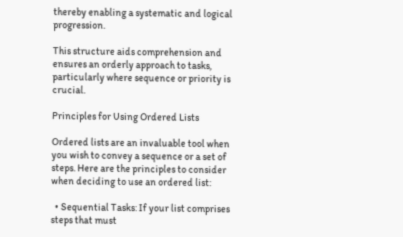thereby enabling a systematic and logical progression.

This structure aids comprehension and ensures an orderly approach to tasks, particularly where sequence or priority is crucial.

Principles for Using Ordered Lists

Ordered lists are an invaluable tool when you wish to convey a sequence or a set of steps. Here are the principles to consider when deciding to use an ordered list:

  • Sequential Tasks: If your list comprises steps that must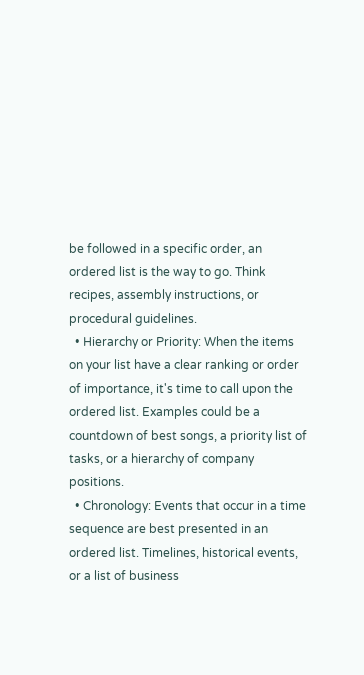be followed in a specific order, an ordered list is the way to go. Think recipes, assembly instructions, or procedural guidelines.
  • Hierarchy or Priority: When the items on your list have a clear ranking or order of importance, it's time to call upon the ordered list. Examples could be a countdown of best songs, a priority list of tasks, or a hierarchy of company positions.
  • Chronology: Events that occur in a time sequence are best presented in an ordered list. Timelines, historical events, or a list of business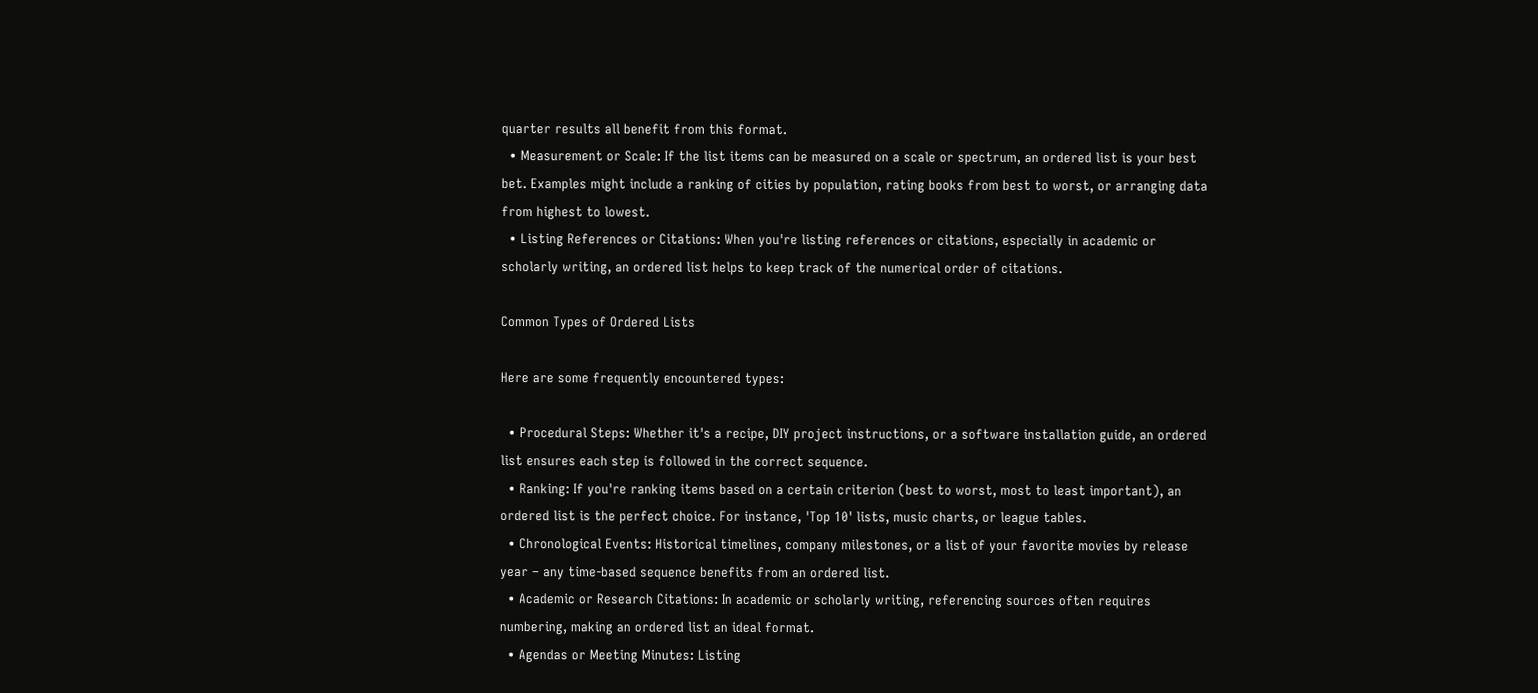quarter results all benefit from this format.
  • Measurement or Scale: If the list items can be measured on a scale or spectrum, an ordered list is your best bet. Examples might include a ranking of cities by population, rating books from best to worst, or arranging data from highest to lowest.
  • Listing References or Citations: When you're listing references or citations, especially in academic or scholarly writing, an ordered list helps to keep track of the numerical order of citations.

Common Types of Ordered Lists

Here are some frequently encountered types:

  • Procedural Steps: Whether it's a recipe, DIY project instructions, or a software installation guide, an ordered list ensures each step is followed in the correct sequence.
  • Ranking: If you're ranking items based on a certain criterion (best to worst, most to least important), an ordered list is the perfect choice. For instance, 'Top 10' lists, music charts, or league tables.
  • Chronological Events: Historical timelines, company milestones, or a list of your favorite movies by release year – any time-based sequence benefits from an ordered list.
  • Academic or Research Citations: In academic or scholarly writing, referencing sources often requires numbering, making an ordered list an ideal format.
  • Agendas or Meeting Minutes: Listing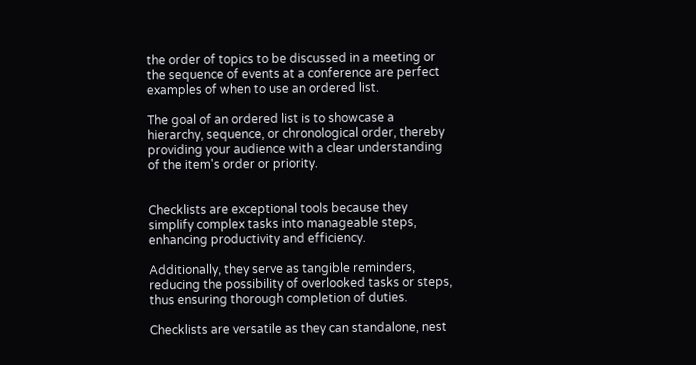the order of topics to be discussed in a meeting or the sequence of events at a conference are perfect examples of when to use an ordered list.

The goal of an ordered list is to showcase a hierarchy, sequence, or chronological order, thereby providing your audience with a clear understanding of the item's order or priority.


Checklists are exceptional tools because they simplify complex tasks into manageable steps, enhancing productivity and efficiency.

Additionally, they serve as tangible reminders, reducing the possibility of overlooked tasks or steps, thus ensuring thorough completion of duties.

Checklists are versatile as they can standalone, nest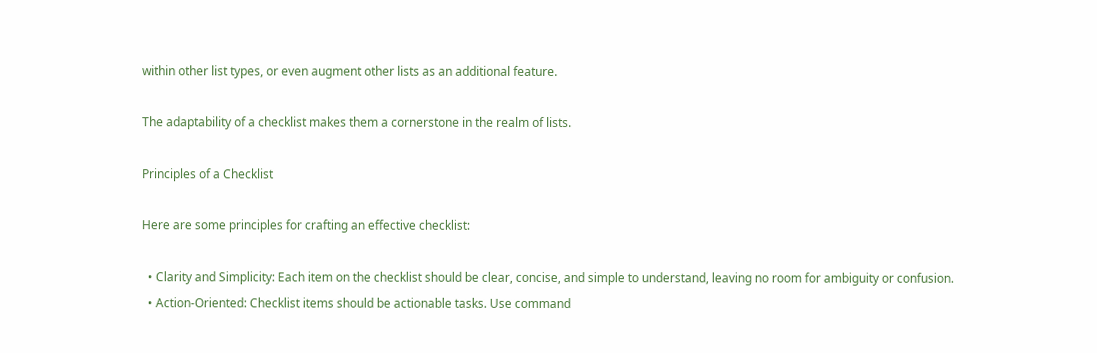within other list types, or even augment other lists as an additional feature.

The adaptability of a checklist makes them a cornerstone in the realm of lists.

Principles of a Checklist

Here are some principles for crafting an effective checklist:

  • Clarity and Simplicity: Each item on the checklist should be clear, concise, and simple to understand, leaving no room for ambiguity or confusion.
  • Action-Oriented: Checklist items should be actionable tasks. Use command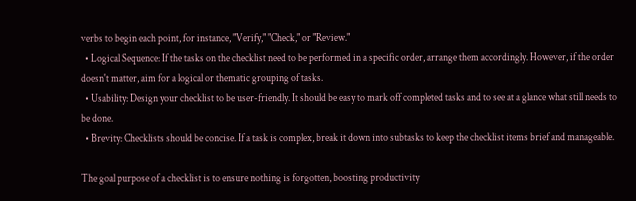verbs to begin each point, for instance, "Verify," "Check," or "Review."
  • Logical Sequence: If the tasks on the checklist need to be performed in a specific order, arrange them accordingly. However, if the order doesn't matter, aim for a logical or thematic grouping of tasks.
  • Usability: Design your checklist to be user-friendly. It should be easy to mark off completed tasks and to see at a glance what still needs to be done.
  • Brevity: Checklists should be concise. If a task is complex, break it down into subtasks to keep the checklist items brief and manageable.

The goal purpose of a checklist is to ensure nothing is forgotten, boosting productivity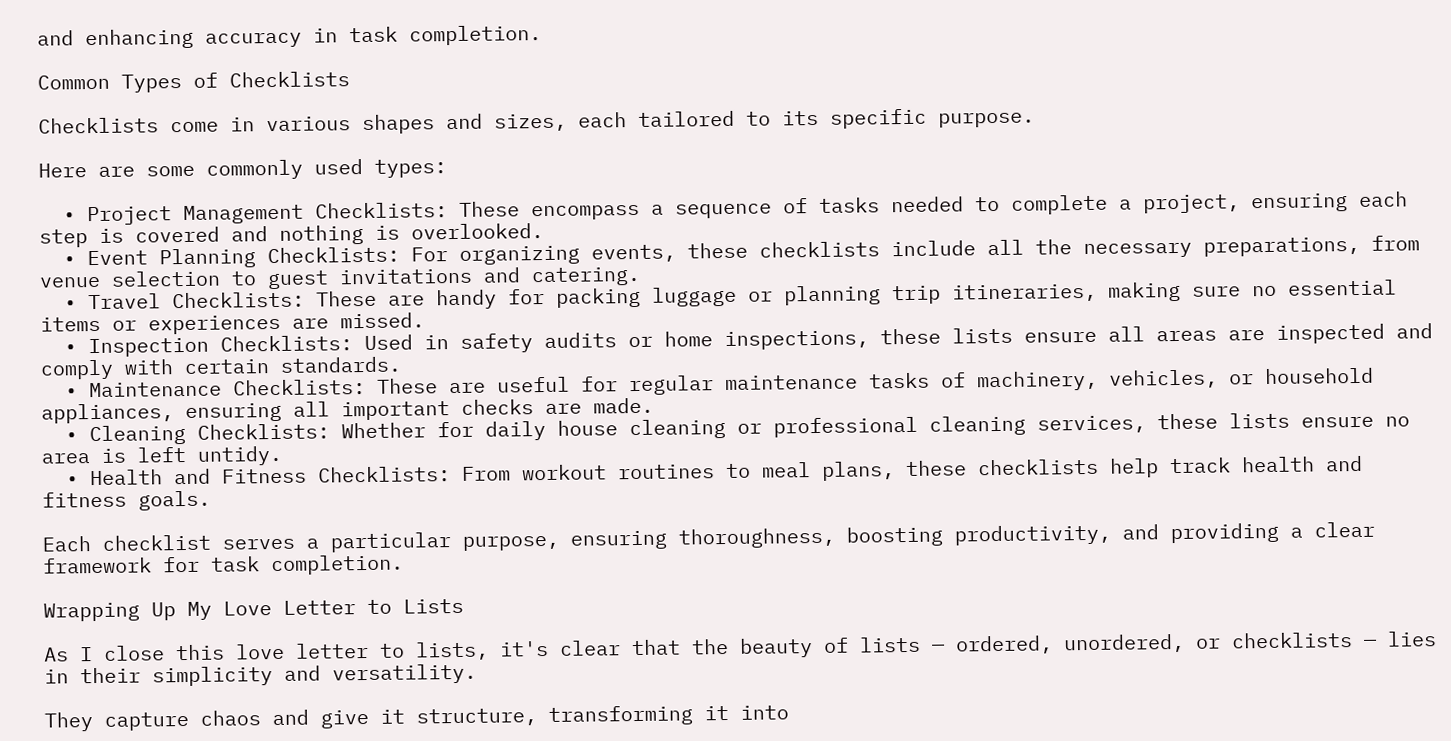and enhancing accuracy in task completion.

Common Types of Checklists

Checklists come in various shapes and sizes, each tailored to its specific purpose.

Here are some commonly used types:

  • Project Management Checklists: These encompass a sequence of tasks needed to complete a project, ensuring each step is covered and nothing is overlooked.
  • Event Planning Checklists: For organizing events, these checklists include all the necessary preparations, from venue selection to guest invitations and catering.
  • Travel Checklists: These are handy for packing luggage or planning trip itineraries, making sure no essential items or experiences are missed.
  • Inspection Checklists: Used in safety audits or home inspections, these lists ensure all areas are inspected and comply with certain standards.
  • Maintenance Checklists: These are useful for regular maintenance tasks of machinery, vehicles, or household appliances, ensuring all important checks are made.
  • Cleaning Checklists: Whether for daily house cleaning or professional cleaning services, these lists ensure no area is left untidy.
  • Health and Fitness Checklists: From workout routines to meal plans, these checklists help track health and fitness goals.

Each checklist serves a particular purpose, ensuring thoroughness, boosting productivity, and providing a clear framework for task completion.

Wrapping Up My Love Letter to Lists

As I close this love letter to lists, it's clear that the beauty of lists — ordered, unordered, or checklists — lies in their simplicity and versatility.

They capture chaos and give it structure, transforming it into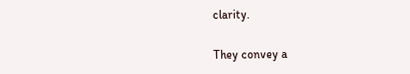clarity.

They convey a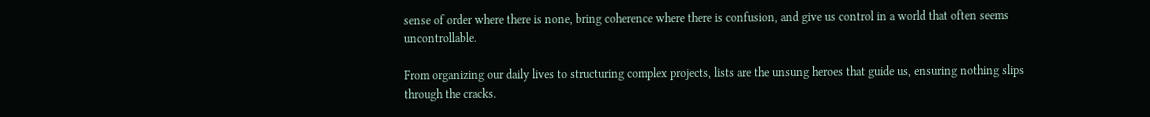sense of order where there is none, bring coherence where there is confusion, and give us control in a world that often seems uncontrollable.

From organizing our daily lives to structuring complex projects, lists are the unsung heroes that guide us, ensuring nothing slips through the cracks.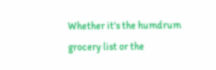Whether it's the humdrum grocery list or the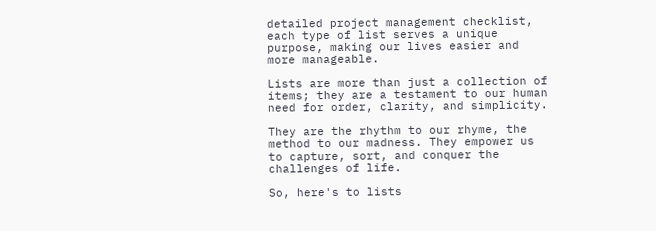detailed project management checklist, each type of list serves a unique purpose, making our lives easier and more manageable.

Lists are more than just a collection of items; they are a testament to our human need for order, clarity, and simplicity.

They are the rhythm to our rhyme, the method to our madness. They empower us to capture, sort, and conquer the challenges of life.

So, here's to lists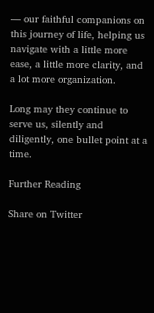— our faithful companions on this journey of life, helping us navigate with a little more ease, a little more clarity, and a lot more organization.

Long may they continue to serve us, silently and diligently, one bullet point at a time.

Further Reading

Share on Twitter